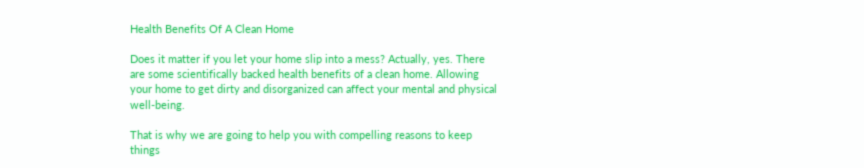Health Benefits Of A Clean Home

Does it matter if you let your home slip into a mess? Actually, yes. There are some scientifically backed health benefits of a clean home. Allowing your home to get dirty and disorganized can affect your mental and physical well-being.

That is why we are going to help you with compelling reasons to keep things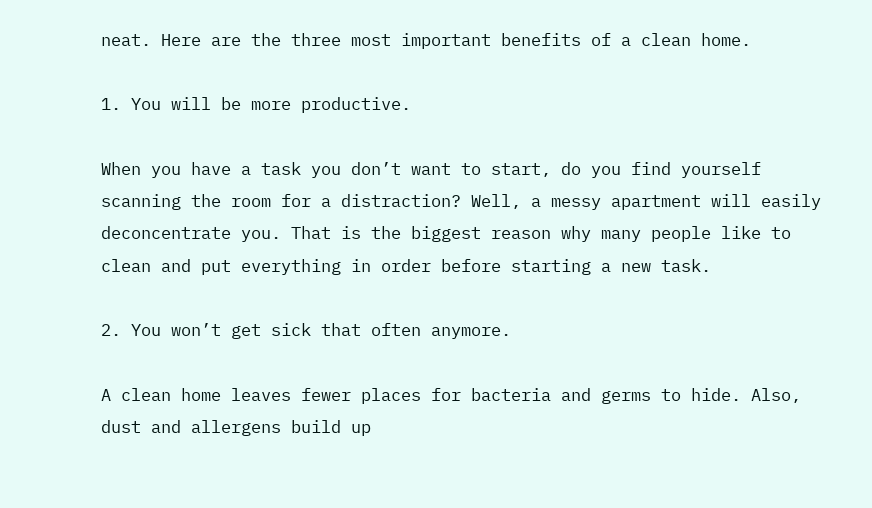neat. Here are the three most important benefits of a clean home.

1. You will be more productive.

When you have a task you don’t want to start, do you find yourself scanning the room for a distraction? Well, a messy apartment will easily deconcentrate you. That is the biggest reason why many people like to clean and put everything in order before starting a new task.

2. You won’t get sick that often anymore.

A clean home leaves fewer places for bacteria and germs to hide. Also, dust and allergens build up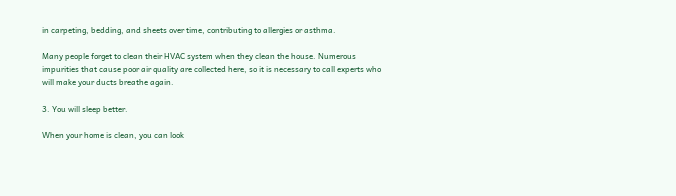in carpeting, bedding, and sheets over time, contributing to allergies or asthma.

Many people forget to clean their HVAC system when they clean the house. Numerous impurities that cause poor air quality are collected here, so it is necessary to call experts who will make your ducts breathe again.

3. You will sleep better.

When your home is clean, you can look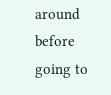around before going to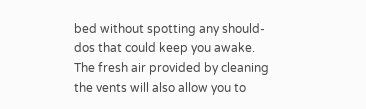bed without spotting any should-dos that could keep you awake. The fresh air provided by cleaning the vents will also allow you to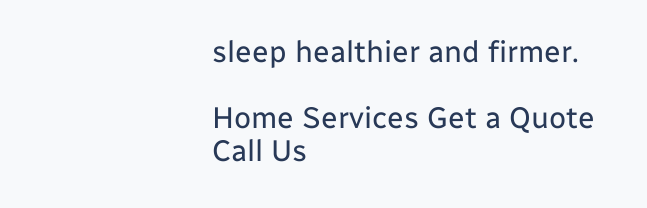sleep healthier and firmer.

Home Services Get a Quote Call Us